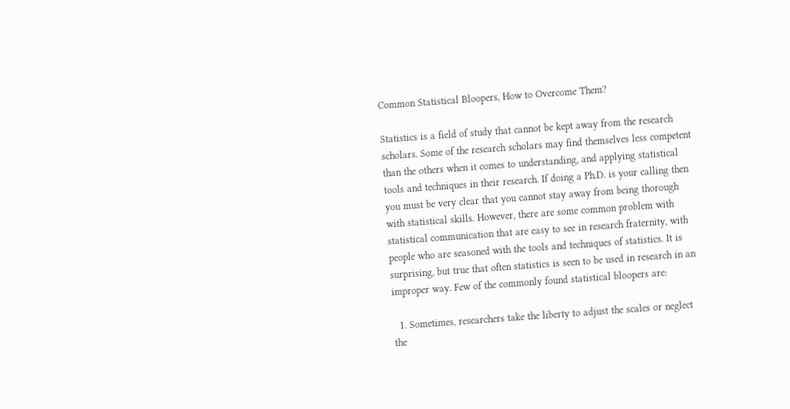Common Statistical Bloopers, How to Overcome Them?

Statistics is a field of study that cannot be kept away from the research scholars. Some of the research scholars may find themselves less competent than the others when it comes to understanding, and applying statistical tools and techniques in their research. If doing a Ph.D. is your calling then you must be very clear that you cannot stay away from being thorough with statistical skills. However, there are some common problem with statistical communication that are easy to see in research fraternity, with people who are seasoned with the tools and techniques of statistics. It is surprising, but true that often statistics is seen to be used in research in an improper way. Few of the commonly found statistical bloopers are:

  1. Sometimes, researchers take the liberty to adjust the scales or neglect the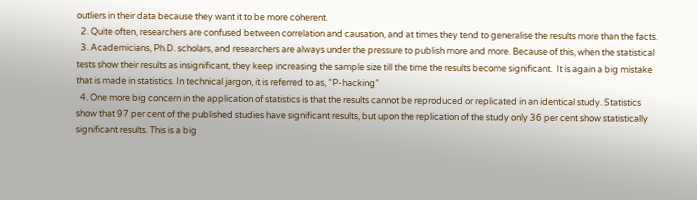outliers in their data because they want it to be more coherent.
  2. Quite often, researchers are confused between correlation and causation, and at times they tend to generalise the results more than the facts.
  3. Academicians, Ph.D. scholars, and researchers are always under the pressure to publish more and more. Because of this, when the statistical tests show their results as insignificant, they keep increasing the sample size till the time the results become significant.  It is again a big mistake that is made in statistics. In technical jargon, it is referred to as, “P-hacking”
  4. One more big concern in the application of statistics is that the results cannot be reproduced or replicated in an identical study. Statistics show that 97 per cent of the published studies have significant results, but upon the replication of the study only 36 per cent show statistically significant results. This is a big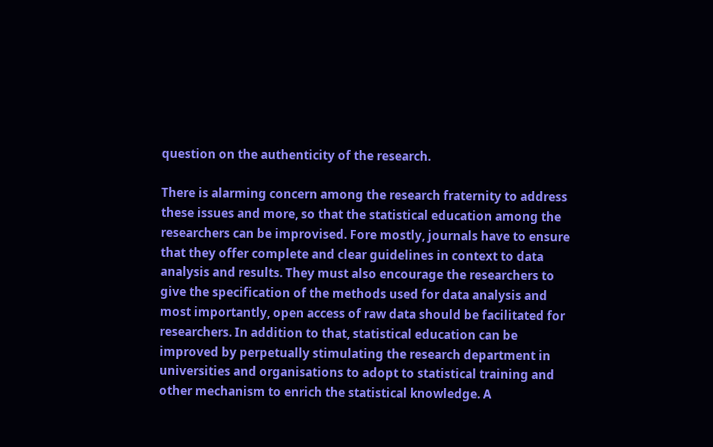question on the authenticity of the research.

There is alarming concern among the research fraternity to address these issues and more, so that the statistical education among the researchers can be improvised. Fore mostly, journals have to ensure that they offer complete and clear guidelines in context to data analysis and results. They must also encourage the researchers to give the specification of the methods used for data analysis and most importantly, open access of raw data should be facilitated for researchers. In addition to that, statistical education can be improved by perpetually stimulating the research department in universities and organisations to adopt to statistical training and other mechanism to enrich the statistical knowledge. A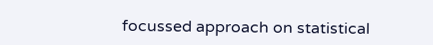focussed approach on statistical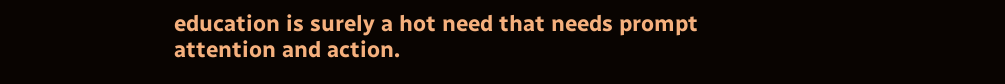education is surely a hot need that needs prompt attention and action.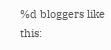%d bloggers like this: